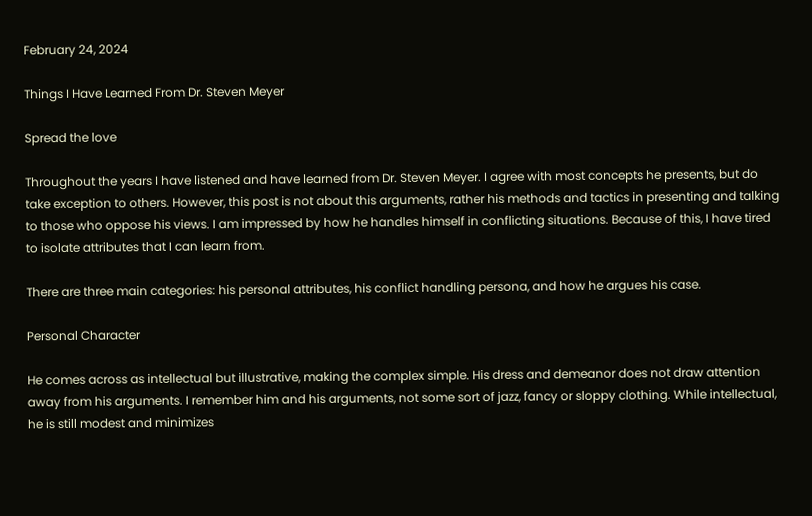February 24, 2024

Things I Have Learned From Dr. Steven Meyer

Spread the love

Throughout the years I have listened and have learned from Dr. Steven Meyer. I agree with most concepts he presents, but do take exception to others. However, this post is not about this arguments, rather his methods and tactics in presenting and talking to those who oppose his views. I am impressed by how he handles himself in conflicting situations. Because of this, I have tired to isolate attributes that I can learn from.

There are three main categories: his personal attributes, his conflict handling persona, and how he argues his case.

Personal Character

He comes across as intellectual but illustrative, making the complex simple. His dress and demeanor does not draw attention away from his arguments. I remember him and his arguments, not some sort of jazz, fancy or sloppy clothing. While intellectual, he is still modest and minimizes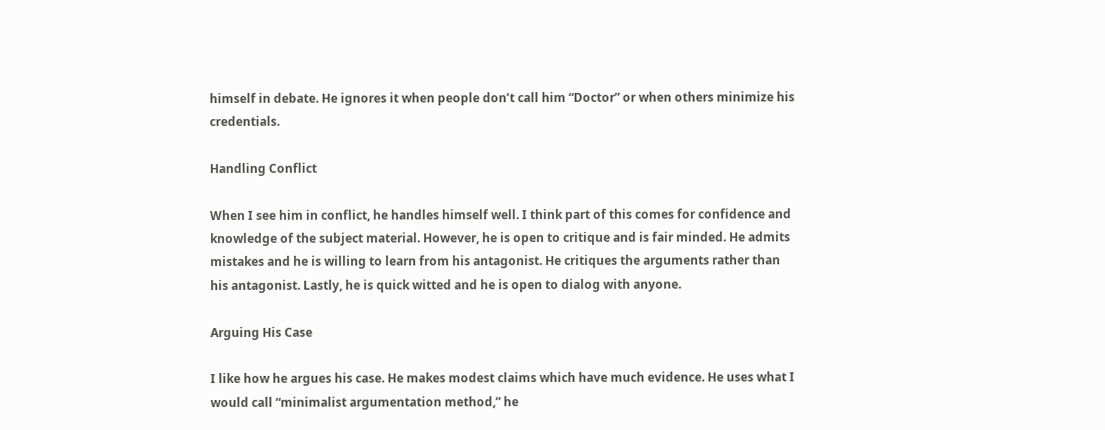himself in debate. He ignores it when people don’t call him “Doctor” or when others minimize his credentials.

Handling Conflict

When I see him in conflict, he handles himself well. I think part of this comes for confidence and knowledge of the subject material. However, he is open to critique and is fair minded. He admits mistakes and he is willing to learn from his antagonist. He critiques the arguments rather than his antagonist. Lastly, he is quick witted and he is open to dialog with anyone.

Arguing His Case

I like how he argues his case. He makes modest claims which have much evidence. He uses what I would call “minimalist argumentation method,” he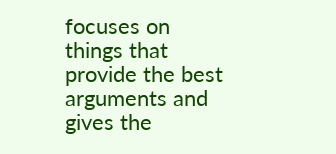focuses on things that provide the best arguments and gives the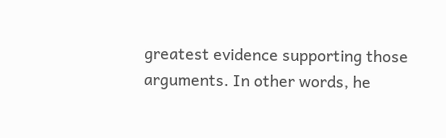greatest evidence supporting those arguments. In other words, he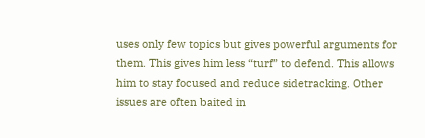uses only few topics but gives powerful arguments for them. This gives him less “turf” to defend. This allows him to stay focused and reduce sidetracking. Other issues are often baited in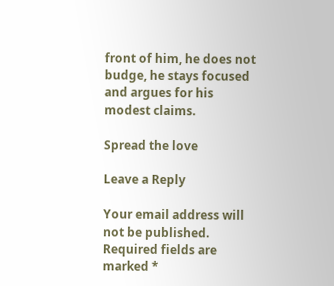front of him, he does not budge, he stays focused and argues for his modest claims.

Spread the love

Leave a Reply

Your email address will not be published. Required fields are marked *